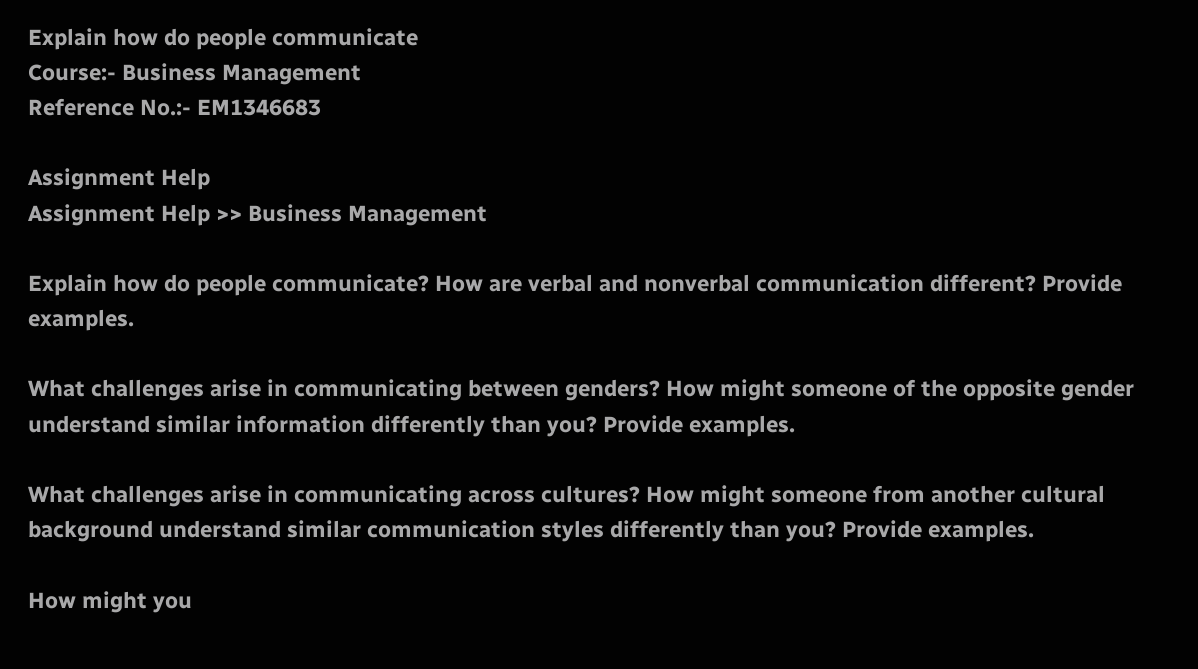Explain how do people communicate
Course:- Business Management
Reference No.:- EM1346683

Assignment Help
Assignment Help >> Business Management

Explain how do people communicate? How are verbal and nonverbal communication different? Provide examples.

What challenges arise in communicating between genders? How might someone of the opposite gender understand similar information differently than you? Provide examples.

What challenges arise in communicating across cultures? How might someone from another cultural background understand similar communication styles differently than you? Provide examples.

How might you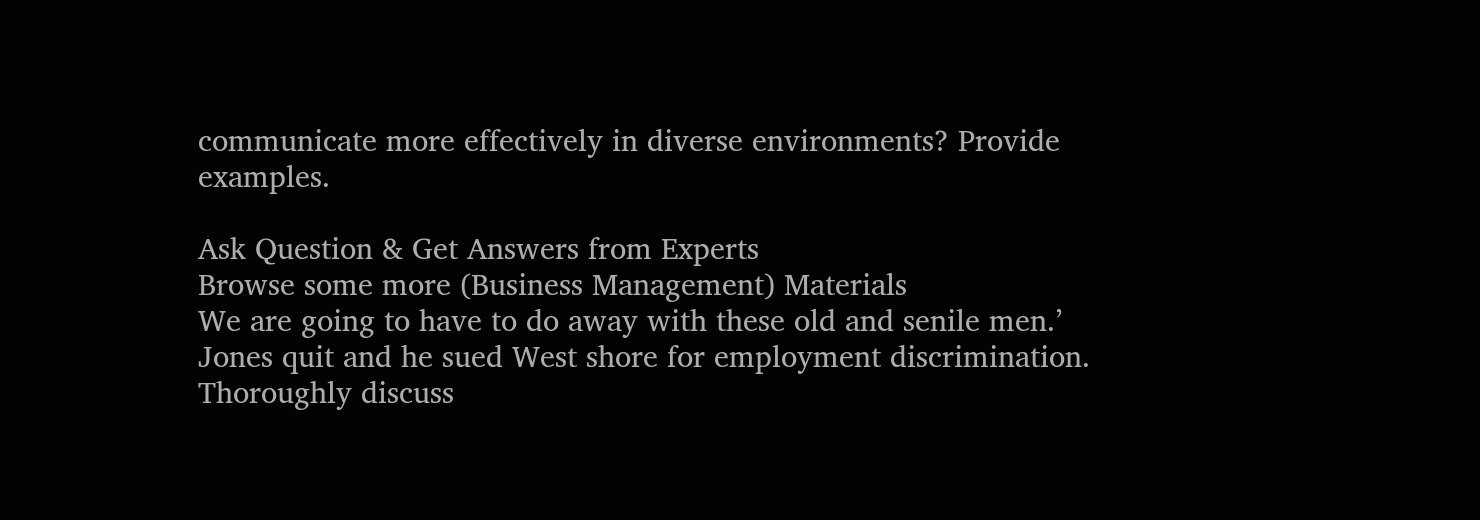communicate more effectively in diverse environments? Provide examples.

Ask Question & Get Answers from Experts
Browse some more (Business Management) Materials
We are going to have to do away with these old and senile men.’ Jones quit and he sued West shore for employment discrimination. Thoroughly discuss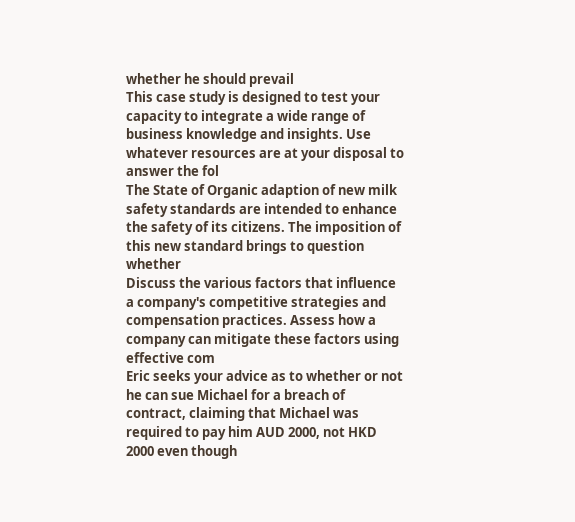whether he should prevail
This case study is designed to test your capacity to integrate a wide range of business knowledge and insights. Use whatever resources are at your disposal to answer the fol
The State of Organic adaption of new milk safety standards are intended to enhance the safety of its citizens. The imposition of this new standard brings to question whether
Discuss the various factors that influence a company's competitive strategies and compensation practices. Assess how a company can mitigate these factors using effective com
Eric seeks your advice as to whether or not he can sue Michael for a breach of contract, claiming that Michael was required to pay him AUD 2000, not HKD 2000 even though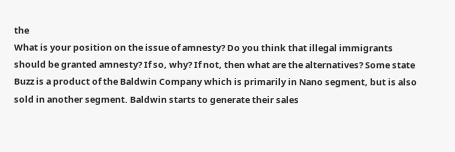the
What is your position on the issue of amnesty? Do you think that illegal immigrants should be granted amnesty? If so, why? If not, then what are the alternatives? Some state
Buzz is a product of the Baldwin Company which is primarily in Nano segment, but is also sold in another segment. Baldwin starts to generate their sales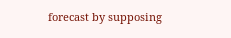forecast by supposing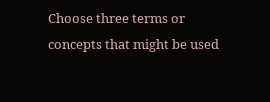Choose three terms or concepts that might be used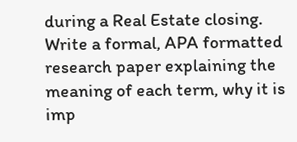during a Real Estate closing. Write a formal, APA formatted research paper explaining the meaning of each term, why it is imp